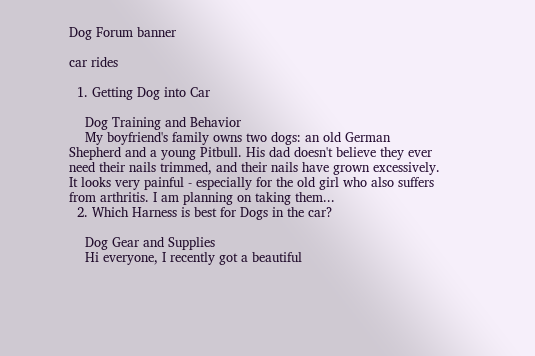Dog Forum banner

car rides

  1. Getting Dog into Car

    Dog Training and Behavior
    My boyfriend's family owns two dogs: an old German Shepherd and a young Pitbull. His dad doesn't believe they ever need their nails trimmed, and their nails have grown excessively. It looks very painful - especially for the old girl who also suffers from arthritis. I am planning on taking them...
  2. Which Harness is best for Dogs in the car?

    Dog Gear and Supplies
    Hi everyone, I recently got a beautiful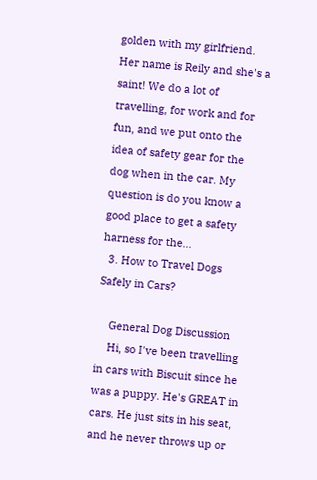golden with my girlfriend. Her name is Reily and she's a saint! We do a lot of travelling, for work and for fun, and we put onto the idea of safety gear for the dog when in the car. My question is do you know a good place to get a safety harness for the...
  3. How to Travel Dogs Safely in Cars?

    General Dog Discussion
    Hi, so I've been travelling in cars with Biscuit since he was a puppy. He's GREAT in cars. He just sits in his seat, and he never throws up or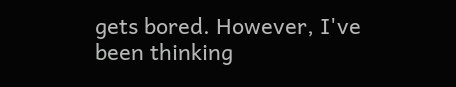gets bored. However, I've been thinking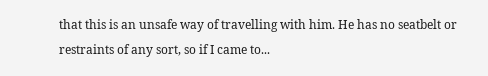that this is an unsafe way of travelling with him. He has no seatbelt or restraints of any sort, so if I came to...